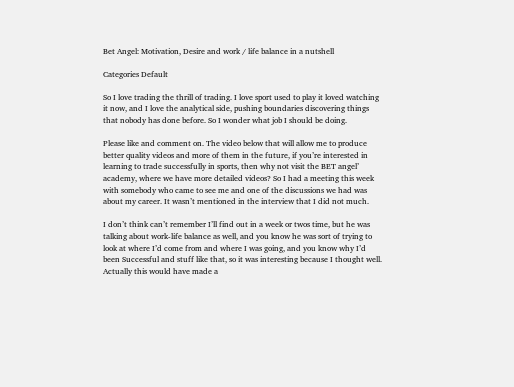Bet Angel: Motivation, Desire and work / life balance in a nutshell

Categories Default

So I love trading the thrill of trading. I love sport used to play it loved watching it now, and I love the analytical side, pushing boundaries discovering things that nobody has done before. So I wonder what job I should be doing.

Please like and comment on. The video below that will allow me to produce better quality videos and more of them in the future, if you’re interested in learning to trade successfully in sports, then why not visit the BET angel’ academy, where we have more detailed videos? So I had a meeting this week with somebody who came to see me and one of the discussions we had was about my career. It wasn’t mentioned in the interview that I did not much.

I don’t think can’t remember I’ll find out in a week or twos time, but he was talking about work-life balance as well, and you know he was sort of trying to look at where I’d come from and where I was going, and you know why I’d been Successful and stuff like that, so it was interesting because I thought well. Actually this would have made a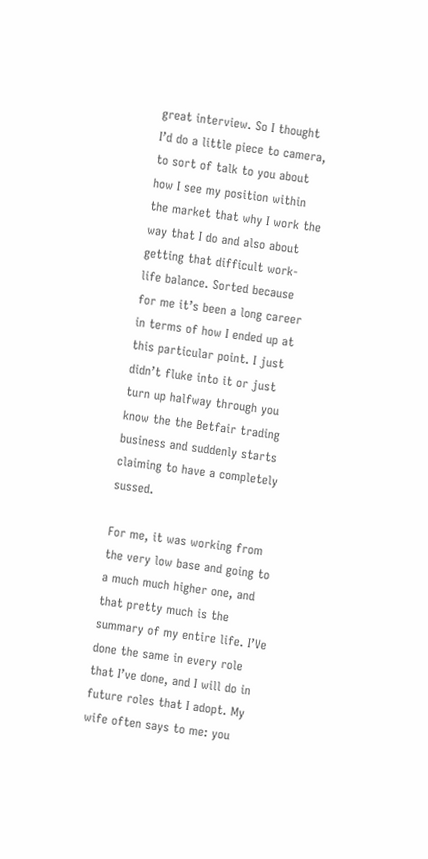great interview. So I thought I’d do a little piece to camera, to sort of talk to you about how I see my position within the market that why I work the way that I do and also about getting that difficult work-life balance. Sorted because for me it’s been a long career in terms of how I ended up at this particular point. I just didn’t fluke into it or just turn up halfway through you know the the Betfair trading business and suddenly starts claiming to have a completely sussed.

For me, it was working from the very low base and going to a much much higher one, and that pretty much is the summary of my entire life. I’Ve done the same in every role that I’ve done, and I will do in future roles that I adopt. My wife often says to me: you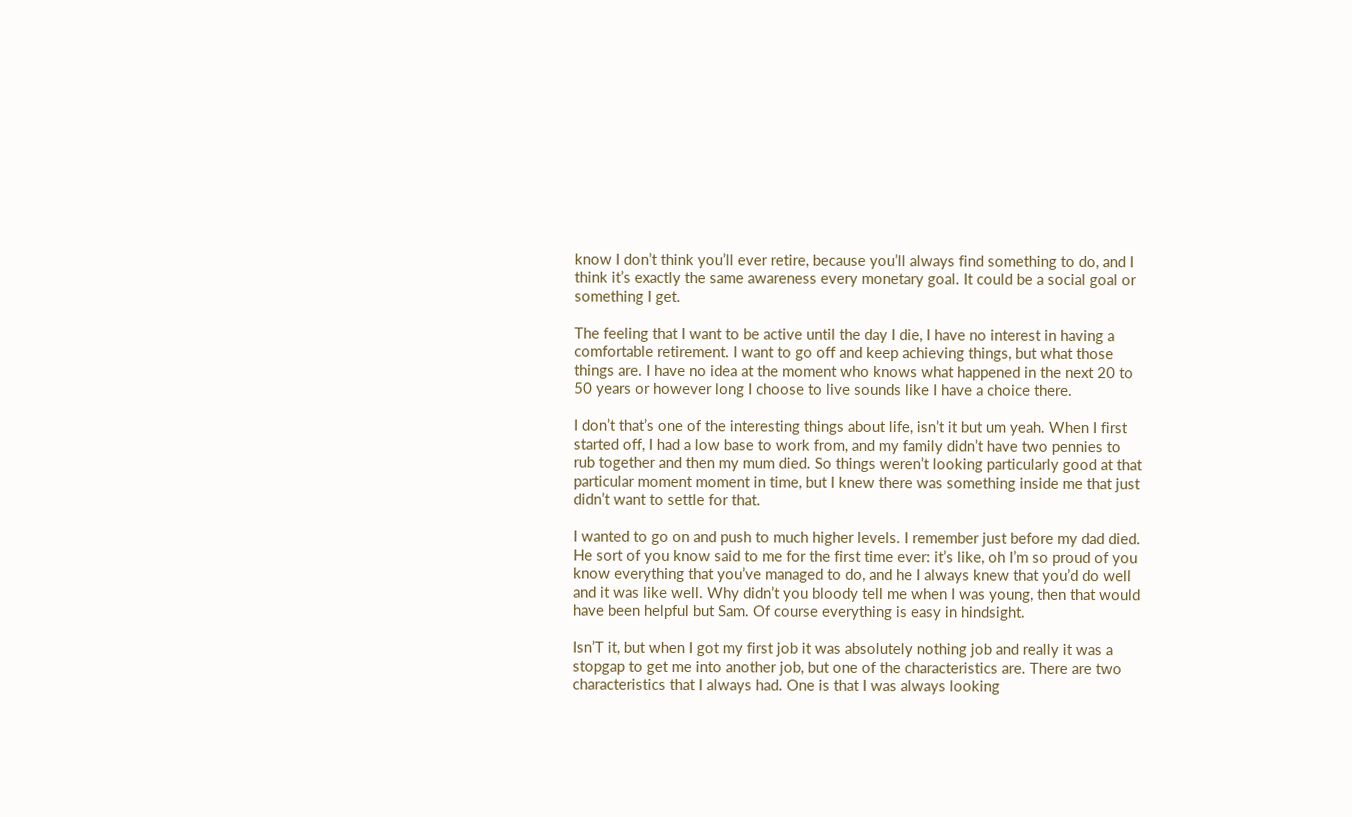know I don’t think you’ll ever retire, because you’ll always find something to do, and I think it’s exactly the same awareness every monetary goal. It could be a social goal or something I get.

The feeling that I want to be active until the day I die, I have no interest in having a comfortable retirement. I want to go off and keep achieving things, but what those things are. I have no idea at the moment who knows what happened in the next 20 to 50 years or however long I choose to live sounds like I have a choice there.

I don’t that’s one of the interesting things about life, isn’t it but um yeah. When I first started off, I had a low base to work from, and my family didn’t have two pennies to rub together and then my mum died. So things weren’t looking particularly good at that particular moment moment in time, but I knew there was something inside me that just didn’t want to settle for that.

I wanted to go on and push to much higher levels. I remember just before my dad died. He sort of you know said to me for the first time ever: it’s like, oh I’m so proud of you know everything that you’ve managed to do, and he I always knew that you’d do well and it was like well. Why didn’t you bloody tell me when I was young, then that would have been helpful but Sam. Of course everything is easy in hindsight.

Isn’T it, but when I got my first job it was absolutely nothing job and really it was a stopgap to get me into another job, but one of the characteristics are. There are two characteristics that I always had. One is that I was always looking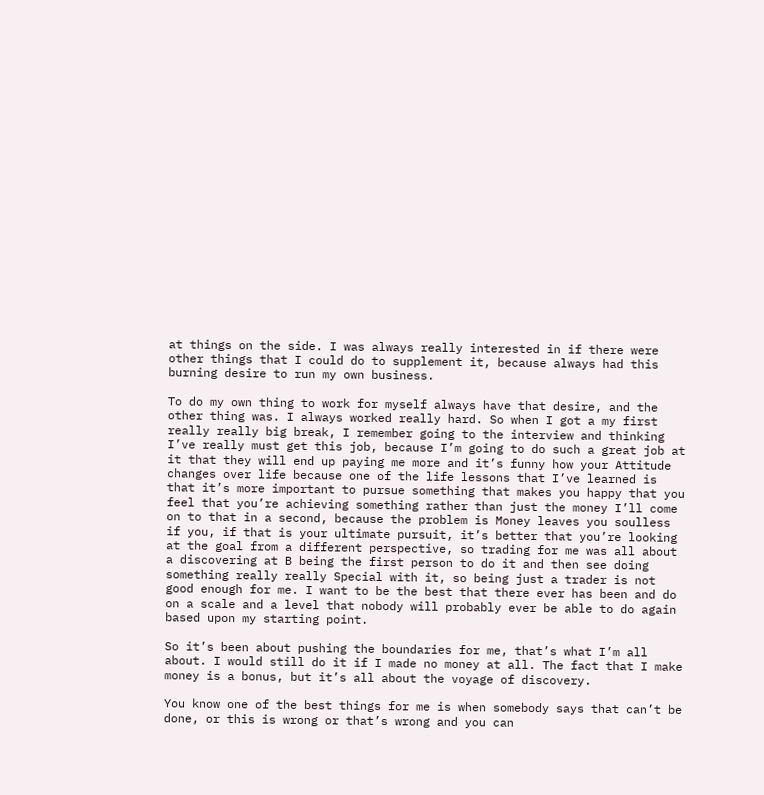at things on the side. I was always really interested in if there were other things that I could do to supplement it, because always had this burning desire to run my own business.

To do my own thing to work for myself always have that desire, and the other thing was. I always worked really hard. So when I got a my first really really big break, I remember going to the interview and thinking I’ve really must get this job, because I’m going to do such a great job at it that they will end up paying me more and it’s funny how your Attitude changes over life because one of the life lessons that I’ve learned is that it’s more important to pursue something that makes you happy that you feel that you’re achieving something rather than just the money I’ll come on to that in a second, because the problem is Money leaves you soulless if you, if that is your ultimate pursuit, it’s better that you’re looking at the goal from a different perspective, so trading for me was all about a discovering at B being the first person to do it and then see doing something really really Special with it, so being just a trader is not good enough for me. I want to be the best that there ever has been and do on a scale and a level that nobody will probably ever be able to do again based upon my starting point.

So it’s been about pushing the boundaries for me, that’s what I’m all about. I would still do it if I made no money at all. The fact that I make money is a bonus, but it’s all about the voyage of discovery.

You know one of the best things for me is when somebody says that can’t be done, or this is wrong or that’s wrong and you can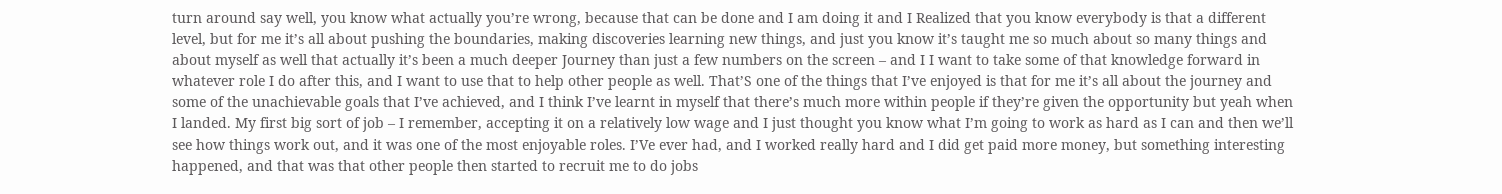turn around say well, you know what actually you’re wrong, because that can be done and I am doing it and I Realized that you know everybody is that a different level, but for me it’s all about pushing the boundaries, making discoveries learning new things, and just you know it’s taught me so much about so many things and about myself as well that actually it’s been a much deeper Journey than just a few numbers on the screen – and I I want to take some of that knowledge forward in whatever role I do after this, and I want to use that to help other people as well. That’S one of the things that I’ve enjoyed is that for me it’s all about the journey and some of the unachievable goals that I’ve achieved, and I think I’ve learnt in myself that there’s much more within people if they’re given the opportunity but yeah when I landed. My first big sort of job – I remember, accepting it on a relatively low wage and I just thought you know what I’m going to work as hard as I can and then we’ll see how things work out, and it was one of the most enjoyable roles. I’Ve ever had, and I worked really hard and I did get paid more money, but something interesting happened, and that was that other people then started to recruit me to do jobs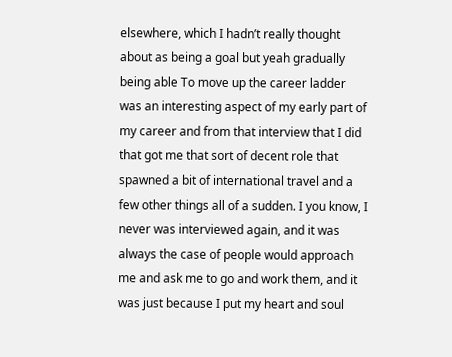elsewhere, which I hadn’t really thought about as being a goal but yeah gradually being able To move up the career ladder was an interesting aspect of my early part of my career and from that interview that I did that got me that sort of decent role that spawned a bit of international travel and a few other things all of a sudden. I you know, I never was interviewed again, and it was always the case of people would approach me and ask me to go and work them, and it was just because I put my heart and soul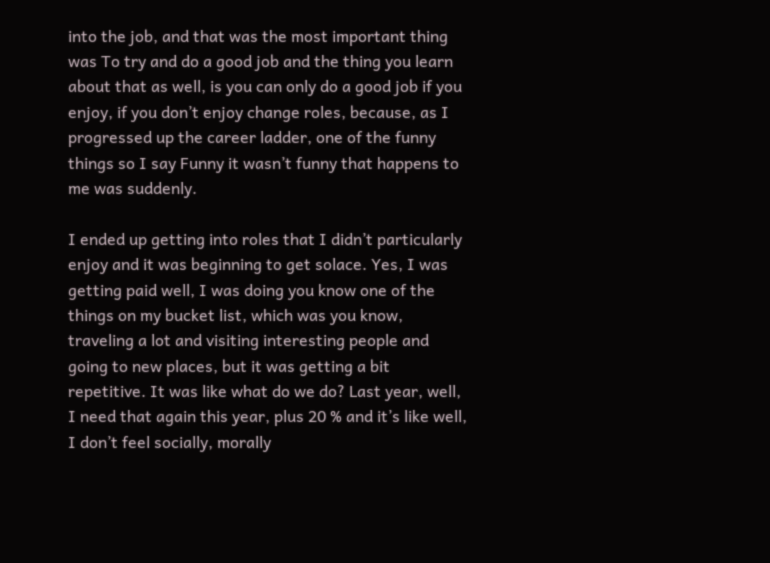into the job, and that was the most important thing was To try and do a good job and the thing you learn about that as well, is you can only do a good job if you enjoy, if you don’t enjoy change roles, because, as I progressed up the career ladder, one of the funny things so I say Funny it wasn’t funny that happens to me was suddenly.

I ended up getting into roles that I didn’t particularly enjoy and it was beginning to get solace. Yes, I was getting paid well, I was doing you know one of the things on my bucket list, which was you know, traveling a lot and visiting interesting people and going to new places, but it was getting a bit repetitive. It was like what do we do? Last year, well, I need that again this year, plus 20 % and it’s like well, I don’t feel socially, morally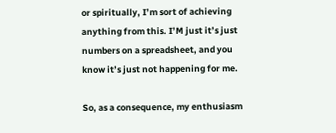or spiritually, I’m sort of achieving anything from this. I’M just it’s just numbers on a spreadsheet, and you know it’s just not happening for me.

So, as a consequence, my enthusiasm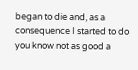began to die and, as a consequence I started to do you know not as good a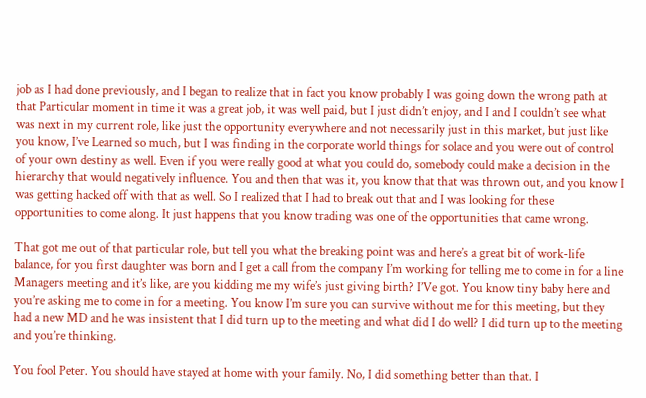job as I had done previously, and I began to realize that in fact you know probably I was going down the wrong path at that Particular moment in time it was a great job, it was well paid, but I just didn’t enjoy, and I and I couldn’t see what was next in my current role, like just the opportunity everywhere and not necessarily just in this market, but just like you know, I’ve Learned so much, but I was finding in the corporate world things for solace and you were out of control of your own destiny as well. Even if you were really good at what you could do, somebody could make a decision in the hierarchy that would negatively influence. You and then that was it, you know that that was thrown out, and you know I was getting hacked off with that as well. So I realized that I had to break out that and I was looking for these opportunities to come along. It just happens that you know trading was one of the opportunities that came wrong.

That got me out of that particular role, but tell you what the breaking point was and here’s a great bit of work-life balance, for you first daughter was born and I get a call from the company I’m working for telling me to come in for a line Managers meeting and it’s like, are you kidding me my wife’s just giving birth? I’Ve got. You know tiny baby here and you’re asking me to come in for a meeting. You know I’m sure you can survive without me for this meeting, but they had a new MD and he was insistent that I did turn up to the meeting and what did I do well? I did turn up to the meeting and you’re thinking.

You fool Peter. You should have stayed at home with your family. No, I did something better than that. I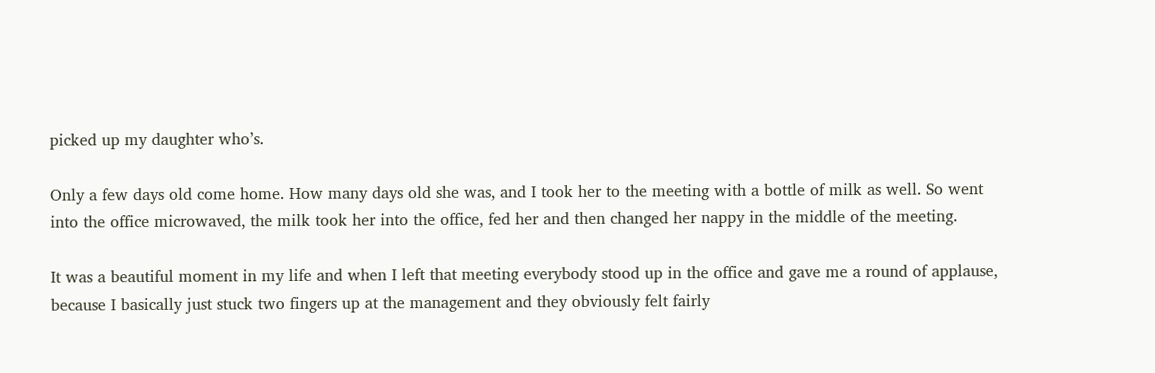picked up my daughter who’s.

Only a few days old come home. How many days old she was, and I took her to the meeting with a bottle of milk as well. So went into the office microwaved, the milk took her into the office, fed her and then changed her nappy in the middle of the meeting.

It was a beautiful moment in my life and when I left that meeting everybody stood up in the office and gave me a round of applause, because I basically just stuck two fingers up at the management and they obviously felt fairly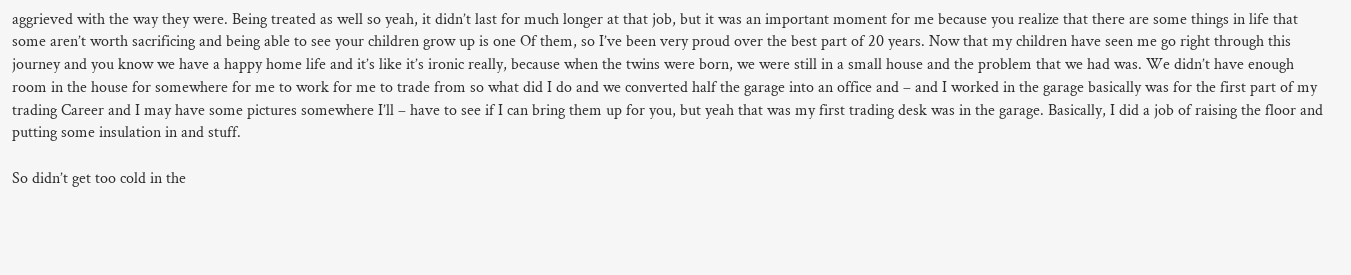aggrieved with the way they were. Being treated as well so yeah, it didn’t last for much longer at that job, but it was an important moment for me because you realize that there are some things in life that some aren’t worth sacrificing and being able to see your children grow up is one Of them, so I’ve been very proud over the best part of 20 years. Now that my children have seen me go right through this journey and you know we have a happy home life and it’s like it’s ironic really, because when the twins were born, we were still in a small house and the problem that we had was. We didn’t have enough room in the house for somewhere for me to work for me to trade from so what did I do and we converted half the garage into an office and – and I worked in the garage basically was for the first part of my trading Career and I may have some pictures somewhere I’ll – have to see if I can bring them up for you, but yeah that was my first trading desk was in the garage. Basically, I did a job of raising the floor and putting some insulation in and stuff.

So didn’t get too cold in the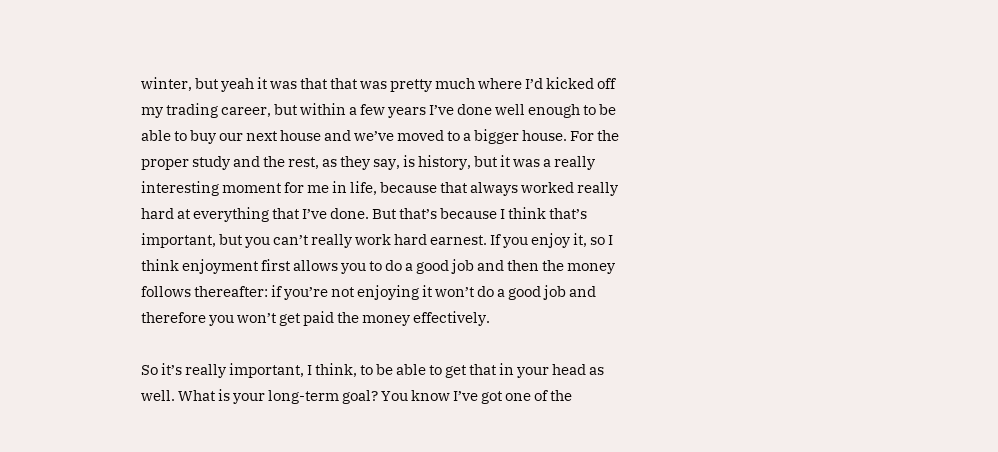winter, but yeah it was that that was pretty much where I’d kicked off my trading career, but within a few years I’ve done well enough to be able to buy our next house and we’ve moved to a bigger house. For the proper study and the rest, as they say, is history, but it was a really interesting moment for me in life, because that always worked really hard at everything that I’ve done. But that’s because I think that’s important, but you can’t really work hard earnest. If you enjoy it, so I think enjoyment first allows you to do a good job and then the money follows thereafter: if you’re not enjoying it won’t do a good job and therefore you won’t get paid the money effectively.

So it’s really important, I think, to be able to get that in your head as well. What is your long-term goal? You know I’ve got one of the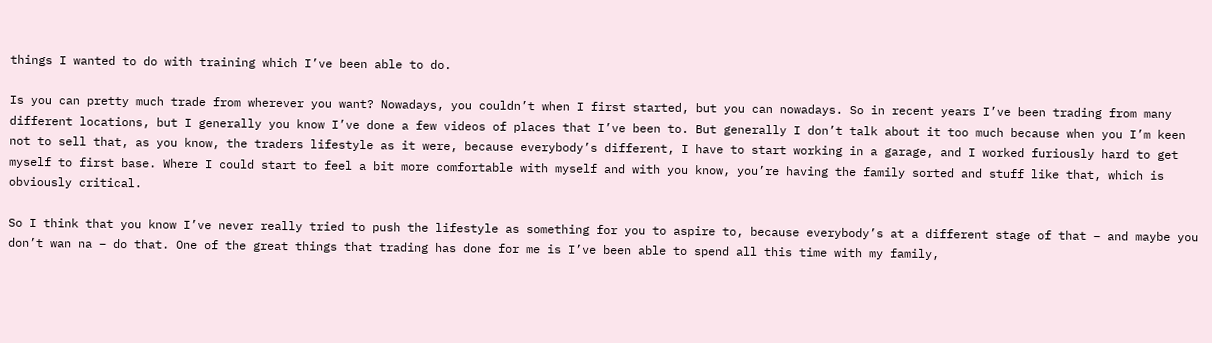things I wanted to do with training which I’ve been able to do.

Is you can pretty much trade from wherever you want? Nowadays, you couldn’t when I first started, but you can nowadays. So in recent years I’ve been trading from many different locations, but I generally you know I’ve done a few videos of places that I’ve been to. But generally I don’t talk about it too much because when you I’m keen not to sell that, as you know, the traders lifestyle as it were, because everybody’s different, I have to start working in a garage, and I worked furiously hard to get myself to first base. Where I could start to feel a bit more comfortable with myself and with you know, you’re having the family sorted and stuff like that, which is obviously critical.

So I think that you know I’ve never really tried to push the lifestyle as something for you to aspire to, because everybody’s at a different stage of that – and maybe you don’t wan na – do that. One of the great things that trading has done for me is I’ve been able to spend all this time with my family,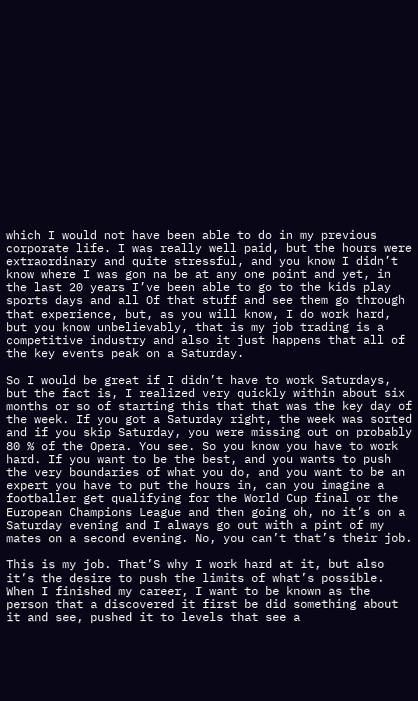which I would not have been able to do in my previous corporate life. I was really well paid, but the hours were extraordinary and quite stressful, and you know I didn’t know where I was gon na be at any one point and yet, in the last 20 years I’ve been able to go to the kids play sports days and all Of that stuff and see them go through that experience, but, as you will know, I do work hard, but you know unbelievably, that is my job trading is a competitive industry and also it just happens that all of the key events peak on a Saturday.

So I would be great if I didn’t have to work Saturdays, but the fact is, I realized very quickly within about six months or so of starting this that that was the key day of the week. If you got a Saturday right, the week was sorted and if you skip Saturday, you were missing out on probably 80 % of the Opera. You see. So you know you have to work hard. If you want to be the best, and you wants to push the very boundaries of what you do, and you want to be an expert you have to put the hours in, can you imagine a footballer get qualifying for the World Cup final or the European Champions League and then going oh, no it’s on a Saturday evening and I always go out with a pint of my mates on a second evening. No, you can’t that’s their job.

This is my job. That’S why I work hard at it, but also it’s the desire to push the limits of what’s possible. When I finished my career, I want to be known as the person that a discovered it first be did something about it and see, pushed it to levels that see a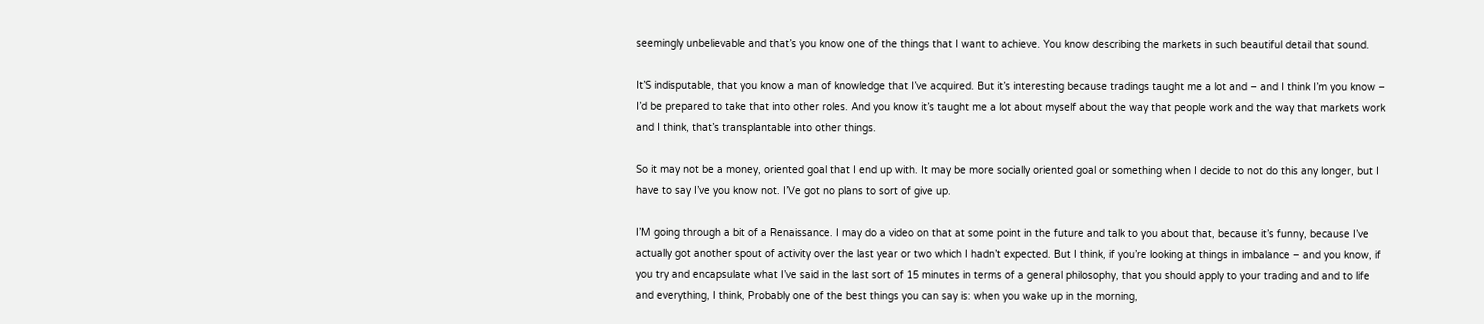seemingly unbelievable and that’s you know one of the things that I want to achieve. You know describing the markets in such beautiful detail that sound.

It’S indisputable, that you know a man of knowledge that I’ve acquired. But it’s interesting because tradings taught me a lot and – and I think I’m you know – I’d be prepared to take that into other roles. And you know it’s taught me a lot about myself about the way that people work and the way that markets work and I think, that’s transplantable into other things.

So it may not be a money, oriented goal that I end up with. It may be more socially oriented goal or something when I decide to not do this any longer, but I have to say I’ve you know not. I’Ve got no plans to sort of give up.

I’M going through a bit of a Renaissance. I may do a video on that at some point in the future and talk to you about that, because it’s funny, because I’ve actually got another spout of activity over the last year or two which I hadn’t expected. But I think, if you’re looking at things in imbalance – and you know, if you try and encapsulate what I’ve said in the last sort of 15 minutes in terms of a general philosophy, that you should apply to your trading and and to life and everything, I think, Probably one of the best things you can say is: when you wake up in the morning,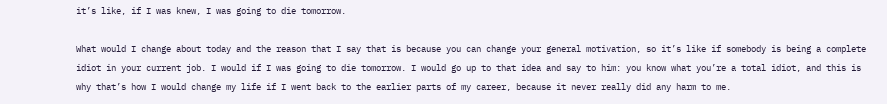it’s like, if I was knew, I was going to die tomorrow.

What would I change about today and the reason that I say that is because you can change your general motivation, so it’s like if somebody is being a complete idiot in your current job. I would if I was going to die tomorrow. I would go up to that idea and say to him: you know what you’re a total idiot, and this is why that’s how I would change my life if I went back to the earlier parts of my career, because it never really did any harm to me.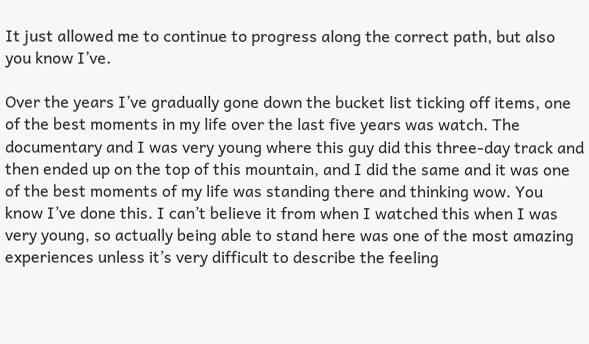It just allowed me to continue to progress along the correct path, but also you know I’ve.

Over the years I’ve gradually gone down the bucket list ticking off items, one of the best moments in my life over the last five years was watch. The documentary and I was very young where this guy did this three-day track and then ended up on the top of this mountain, and I did the same and it was one of the best moments of my life was standing there and thinking wow. You know I’ve done this. I can’t believe it from when I watched this when I was very young, so actually being able to stand here was one of the most amazing experiences unless it’s very difficult to describe the feeling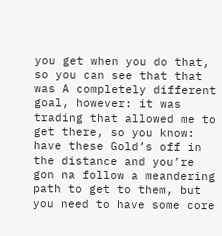you get when you do that, so you can see that that was A completely different goal, however: it was trading that allowed me to get there, so you know: have these Gold’s off in the distance and you’re gon na follow a meandering path to get to them, but you need to have some core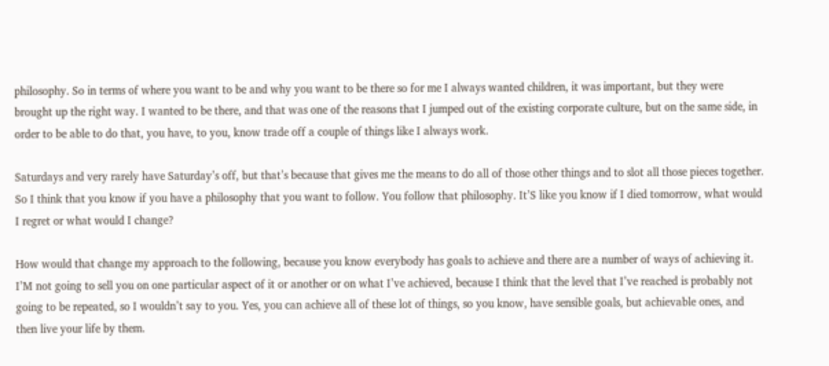philosophy. So in terms of where you want to be and why you want to be there so for me I always wanted children, it was important, but they were brought up the right way. I wanted to be there, and that was one of the reasons that I jumped out of the existing corporate culture, but on the same side, in order to be able to do that, you have, to you, know trade off a couple of things like I always work.

Saturdays and very rarely have Saturday’s off, but that’s because that gives me the means to do all of those other things and to slot all those pieces together. So I think that you know if you have a philosophy that you want to follow. You follow that philosophy. It’S like you know if I died tomorrow, what would I regret or what would I change?

How would that change my approach to the following, because you know everybody has goals to achieve and there are a number of ways of achieving it. I’M not going to sell you on one particular aspect of it or another or on what I’ve achieved, because I think that the level that I’ve reached is probably not going to be repeated, so I wouldn’t say to you. Yes, you can achieve all of these lot of things, so you know, have sensible goals, but achievable ones, and then live your life by them.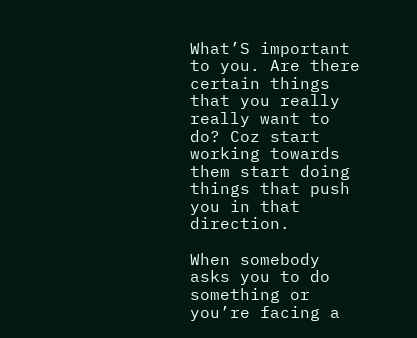What’S important to you. Are there certain things that you really really want to do? Coz start working towards them start doing things that push you in that direction.

When somebody asks you to do something or you’re facing a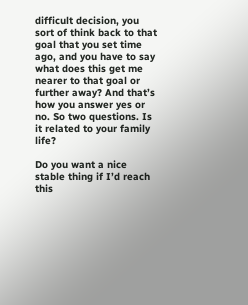difficult decision, you sort of think back to that goal that you set time ago, and you have to say what does this get me nearer to that goal or further away? And that’s how you answer yes or no. So two questions. Is it related to your family life?

Do you want a nice stable thing if I’d reach this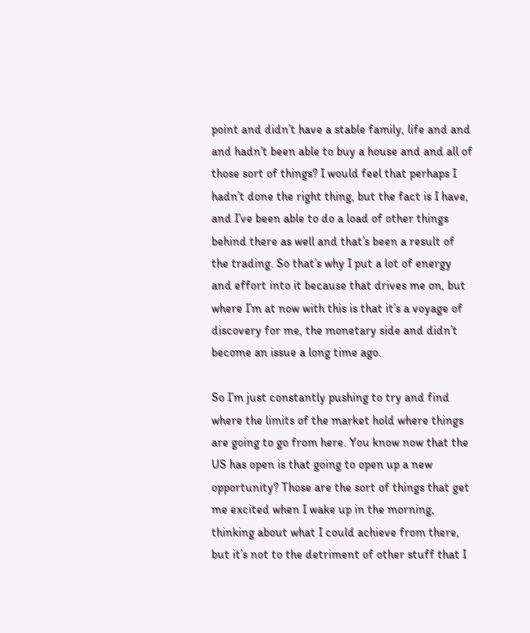point and didn’t have a stable family, life and and and hadn’t been able to buy a house and and all of those sort of things? I would feel that perhaps I hadn’t done the right thing, but the fact is I have, and I’ve been able to do a load of other things behind there as well and that’s been a result of the trading. So that’s why I put a lot of energy and effort into it because that drives me on, but where I’m at now with this is that it’s a voyage of discovery for me, the monetary side and didn’t become an issue a long time ago.

So I’m just constantly pushing to try and find where the limits of the market hold where things are going to go from here. You know now that the US has open is that going to open up a new opportunity? Those are the sort of things that get me excited when I wake up in the morning, thinking about what I could achieve from there, but it’s not to the detriment of other stuff that I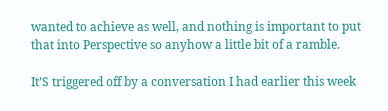wanted to achieve as well, and nothing is important to put that into Perspective so anyhow a little bit of a ramble.

It’S triggered off by a conversation I had earlier this week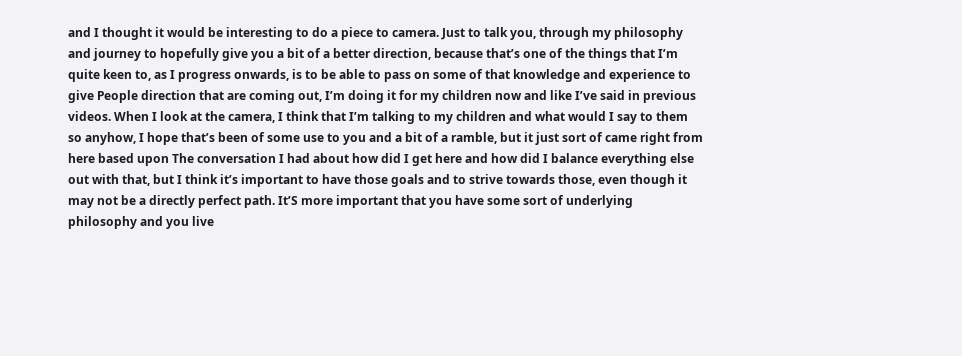and I thought it would be interesting to do a piece to camera. Just to talk you, through my philosophy and journey to hopefully give you a bit of a better direction, because that’s one of the things that I’m quite keen to, as I progress onwards, is to be able to pass on some of that knowledge and experience to give People direction that are coming out, I’m doing it for my children now and like I’ve said in previous videos. When I look at the camera, I think that I’m talking to my children and what would I say to them so anyhow, I hope that’s been of some use to you and a bit of a ramble, but it just sort of came right from here based upon The conversation I had about how did I get here and how did I balance everything else out with that, but I think it’s important to have those goals and to strive towards those, even though it may not be a directly perfect path. It’S more important that you have some sort of underlying philosophy and you live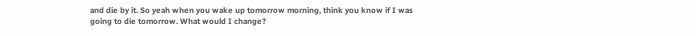and die by it. So yeah when you wake up tomorrow morning, think you know if I was going to die tomorrow. What would I change?